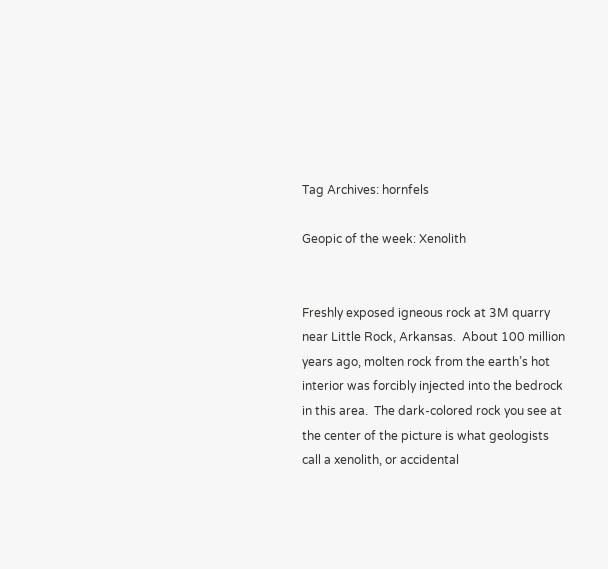Tag Archives: hornfels

Geopic of the week: Xenolith


Freshly exposed igneous rock at 3M quarry near Little Rock, Arkansas.  About 100 million years ago, molten rock from the earth’s hot interior was forcibly injected into the bedrock in this area.  The dark-colored rock you see at the center of the picture is what geologists call a xenolith, or accidental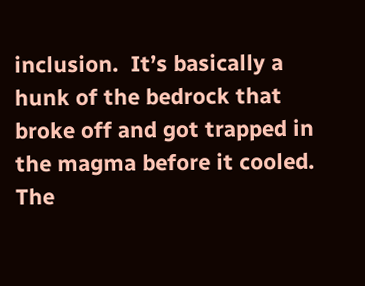inclusion.  It’s basically a hunk of the bedrock that broke off and got trapped in the magma before it cooled.  The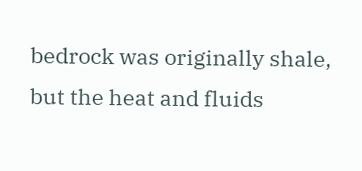bedrock was originally shale, but the heat and fluids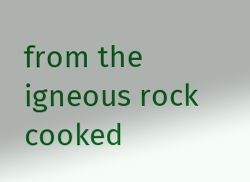from the igneous rock cooked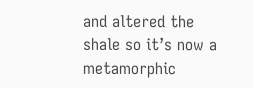and altered the shale so it’s now a metamorphic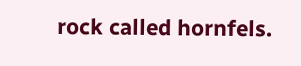rock called hornfels.